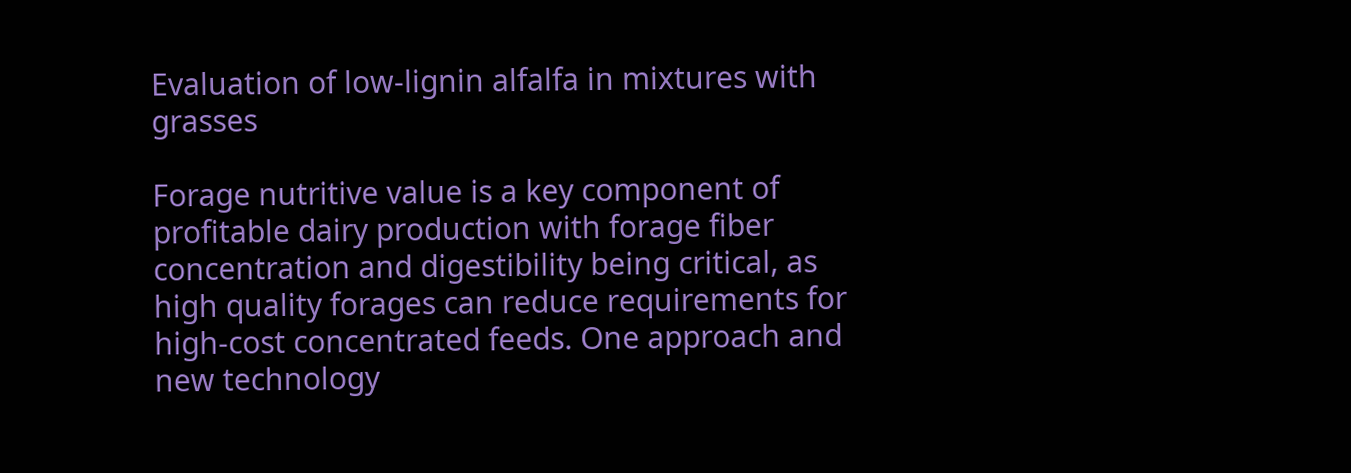Evaluation of low-lignin alfalfa in mixtures with grasses

Forage nutritive value is a key component of profitable dairy production with forage fiber concentration and digestibility being critical, as high quality forages can reduce requirements for high-cost concentrated feeds. One approach and new technology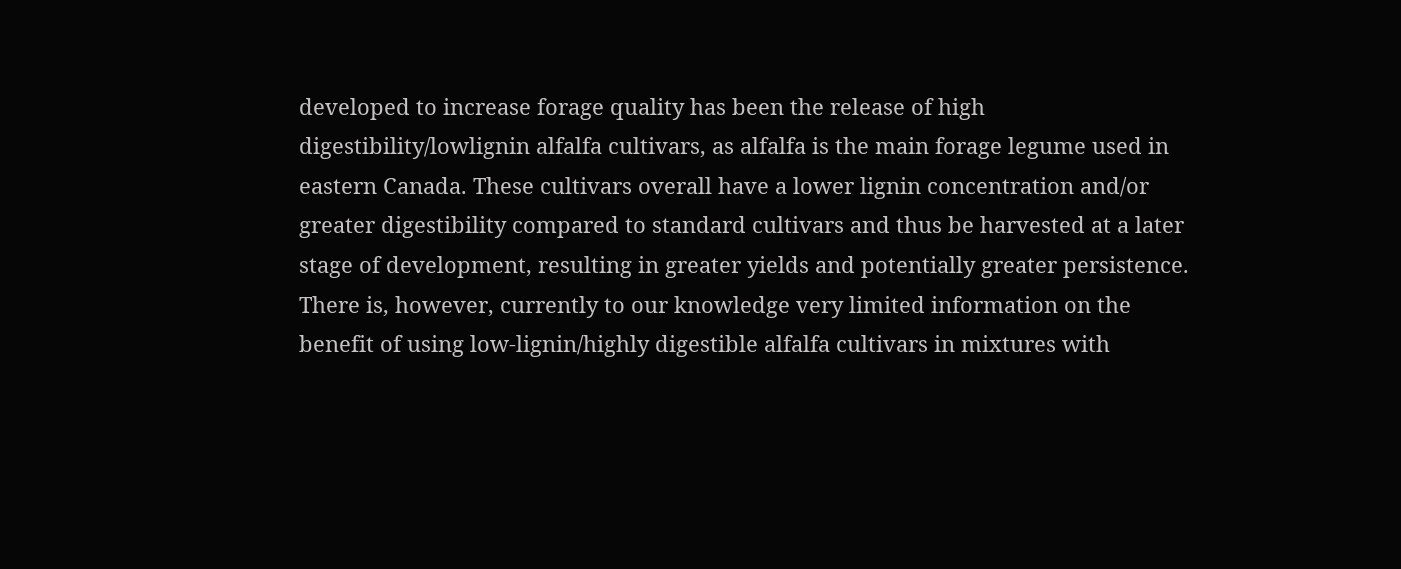developed to increase forage quality has been the release of high digestibility/lowlignin alfalfa cultivars, as alfalfa is the main forage legume used in eastern Canada. These cultivars overall have a lower lignin concentration and/or greater digestibility compared to standard cultivars and thus be harvested at a later stage of development, resulting in greater yields and potentially greater persistence. There is, however, currently to our knowledge very limited information on the benefit of using low-lignin/highly digestible alfalfa cultivars in mixtures with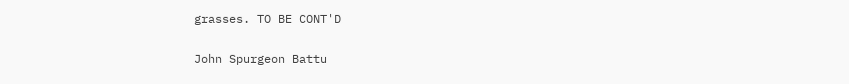grasses. TO BE CONT'D

John Spurgeon Battu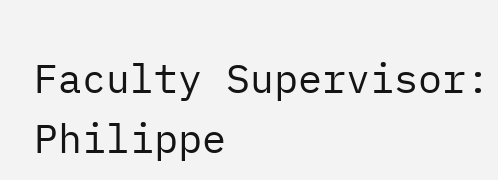Faculty Supervisor:
Philippe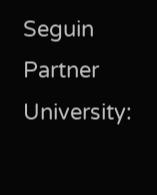Seguin
Partner University: